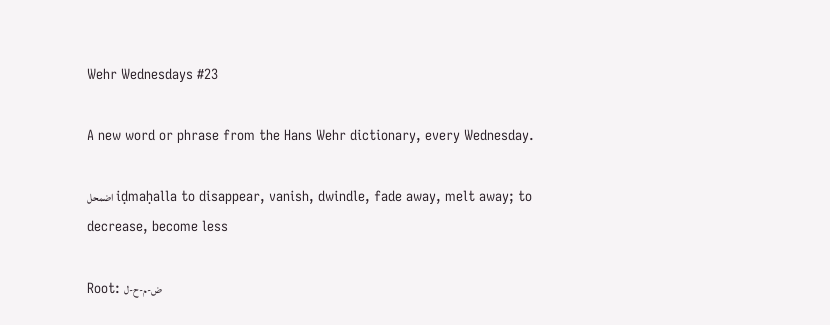Wehr Wednesdays #23

A new word or phrase from the Hans Wehr dictionary, every Wednesday.

اضمحل iḍmaḥalla to disappear, vanish, dwindle, fade away, melt away; to decrease, become less

Root: ض-م-ح-ل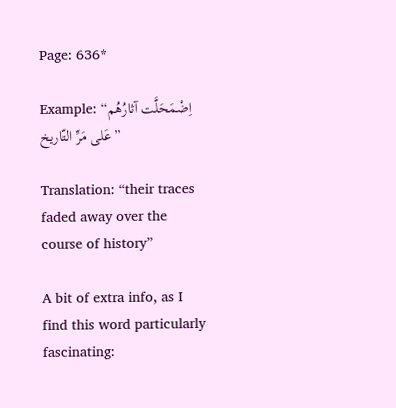Page: 636*

Example: “اِضْمَحَلَّت آثارُهُم عَلى مَرِّ التّاريخ”

Translation: “their traces faded away over the course of history”

A bit of extra info, as I find this word particularly fascinating: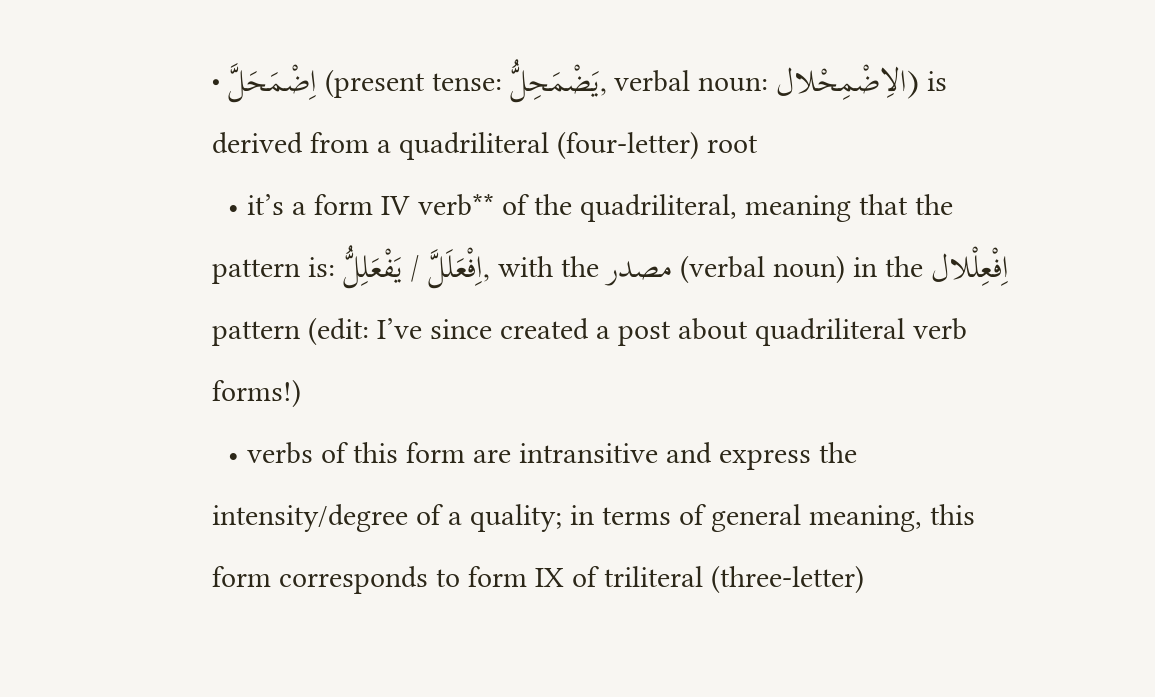• اِضْمَحَلَّ (present tense: يَضْمَحِلُّ, verbal noun: الاِضْمِحْلال) is derived from a quadriliteral (four-letter) root
  • it’s a form IV verb** of the quadriliteral, meaning that the pattern is: اِفْعَلَلَّ / يَفْعَلِلُّ, with the مصدر (verbal noun) in the اِفْعِلْلال pattern (edit: I’ve since created a post about quadriliteral verb forms!)
  • verbs of this form are intransitive and express the intensity/degree of a quality; in terms of general meaning, this form corresponds to form IX of triliteral (three-letter)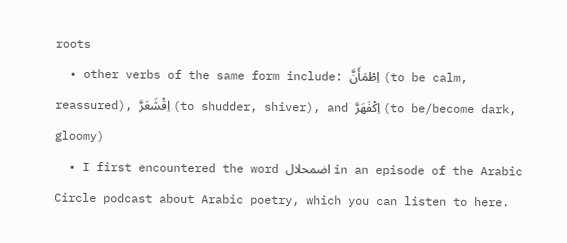roots
  • other verbs of the same form include: اِطْمَأَنَّ (to be calm, reassured), اِقْشَعَرَّ (to shudder, shiver), and اِكْفَهَرَّ (to be/become dark, gloomy)
  • I first encountered the word اضمحلال in an episode of the Arabic Circle podcast about Arabic poetry, which you can listen to here.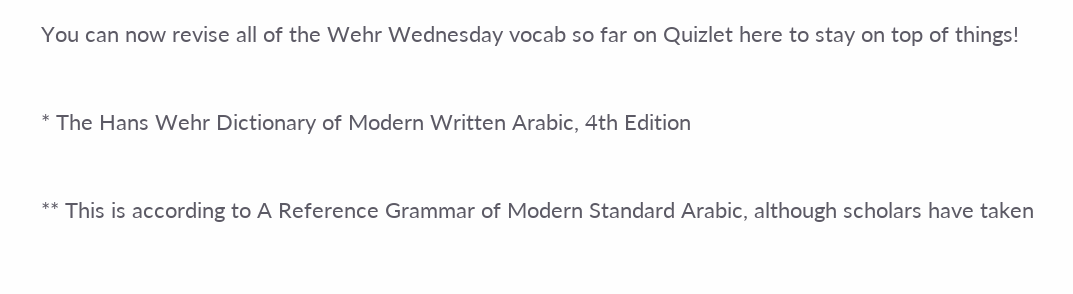You can now revise all of the Wehr Wednesday vocab so far on Quizlet here to stay on top of things!

* The Hans Wehr Dictionary of Modern Written Arabic, 4th Edition

** This is according to A Reference Grammar of Modern Standard Arabic, although scholars have taken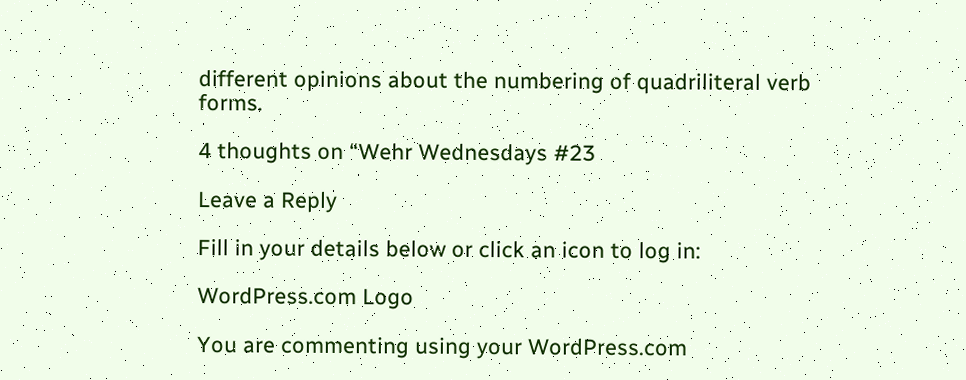different opinions about the numbering of quadriliteral verb forms.

4 thoughts on “Wehr Wednesdays #23

Leave a Reply

Fill in your details below or click an icon to log in:

WordPress.com Logo

You are commenting using your WordPress.com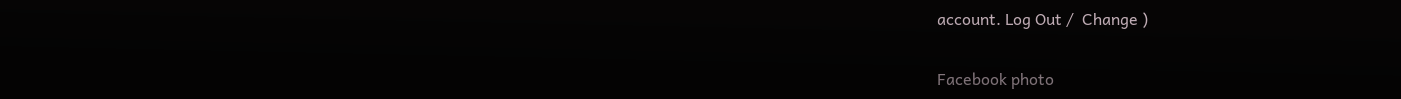account. Log Out /  Change )

Facebook photo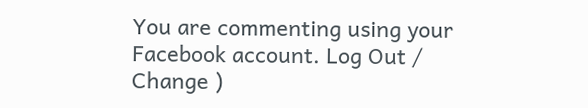You are commenting using your Facebook account. Log Out /  Change )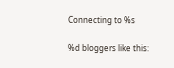Connecting to %s

%d bloggers like this: